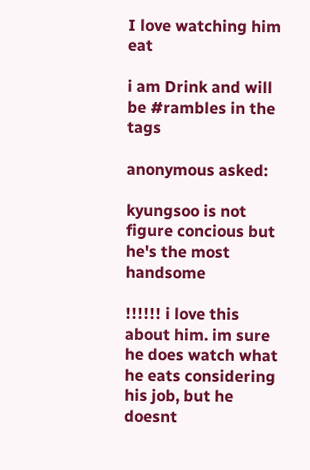I love watching him eat

i am Drink and will be #rambles in the tags

anonymous asked:

kyungsoo is not figure concious but he's the most handsome

!!!!!! i love this about him. im sure he does watch what he eats considering his job, but he doesnt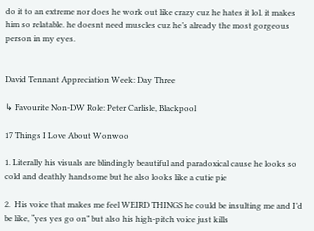do it to an extreme nor does he work out like crazy cuz he hates it lol. it makes him so relatable. he doesnt need muscles cuz he’s already the most gorgeous person in my eyes.


David Tennant Appreciation Week: Day Three

↳ Favourite Non-DW Role: Peter Carlisle, Blackpool

17 Things I Love About Wonwoo

1. Literally his visuals are blindingly beautiful and paradoxical cause he looks so cold and deathly handsome but he also looks like a cutie pie

2.  His voice that makes me feel WEIRD THINGS he could be insulting me and I’d be like, “yes yes go on” but also his high-pitch voice just kills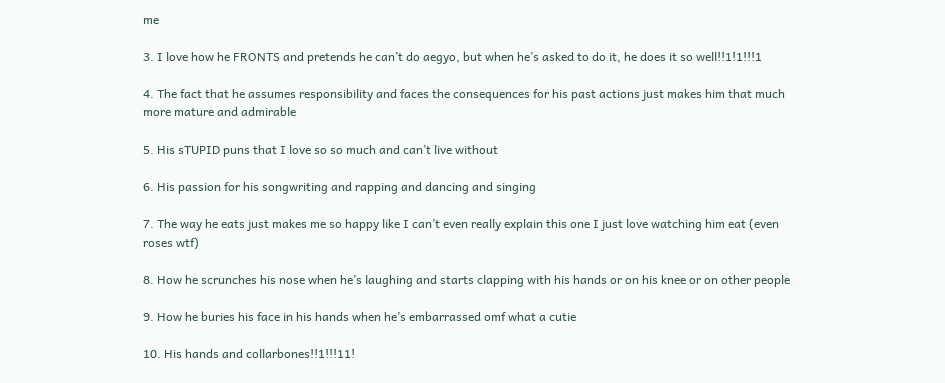me

3. I love how he FRONTS and pretends he can’t do aegyo, but when he’s asked to do it, he does it so well!!1!1!!!1

4. The fact that he assumes responsibility and faces the consequences for his past actions just makes him that much more mature and admirable

5. His sTUPID puns that I love so so much and can’t live without

6. His passion for his songwriting and rapping and dancing and singing

7. The way he eats just makes me so happy like I can’t even really explain this one I just love watching him eat (even roses wtf)

8. How he scrunches his nose when he’s laughing and starts clapping with his hands or on his knee or on other people

9. How he buries his face in his hands when he’s embarrassed omf what a cutie

10. His hands and collarbones!!1!!!11!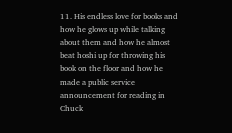11. His endless love for books and how he glows up while talking about them and how he almost beat hoshi up for throwing his book on the floor and how he made a public service announcement for reading in Chuck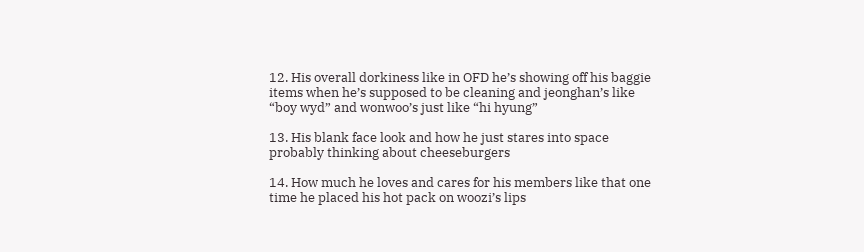12. His overall dorkiness like in OFD he’s showing off his baggie items when he’s supposed to be cleaning and jeonghan’s like “boy wyd” and wonwoo’s just like “hi hyung”

13. His blank face look and how he just stares into space probably thinking about cheeseburgers

14. How much he loves and cares for his members like that one time he placed his hot pack on woozi’s lips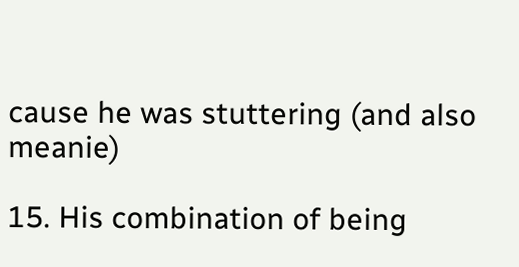cause he was stuttering (and also meanie)

15. His combination of being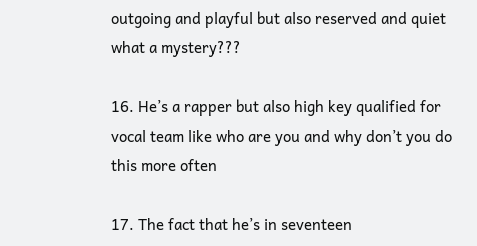outgoing and playful but also reserved and quiet what a mystery???

16. He’s a rapper but also high key qualified for vocal team like who are you and why don’t you do this more often

17. The fact that he’s in seventeen